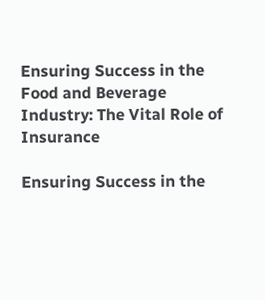Ensuring Success in the Food and Beverage Industry: The Vital Role of Insurance

Ensuring Success in the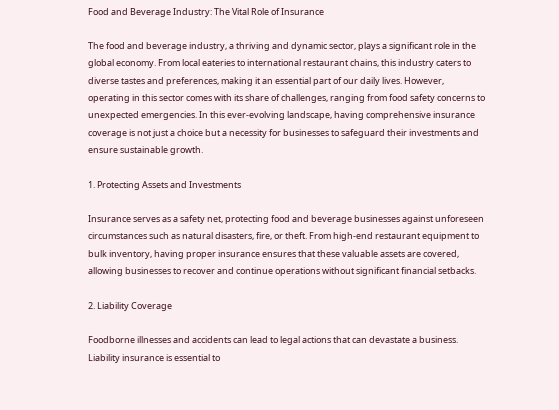Food and Beverage Industry: The Vital Role of Insurance

The food and beverage industry, a thriving and dynamic sector, plays a significant role in the global economy. From local eateries to international restaurant chains, this industry caters to diverse tastes and preferences, making it an essential part of our daily lives. However, operating in this sector comes with its share of challenges, ranging from food safety concerns to unexpected emergencies. In this ever-evolving landscape, having comprehensive insurance coverage is not just a choice but a necessity for businesses to safeguard their investments and ensure sustainable growth.

1. Protecting Assets and Investments

Insurance serves as a safety net, protecting food and beverage businesses against unforeseen circumstances such as natural disasters, fire, or theft. From high-end restaurant equipment to bulk inventory, having proper insurance ensures that these valuable assets are covered, allowing businesses to recover and continue operations without significant financial setbacks.

2. Liability Coverage

Foodborne illnesses and accidents can lead to legal actions that can devastate a business. Liability insurance is essential to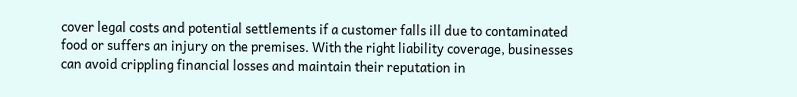cover legal costs and potential settlements if a customer falls ill due to contaminated food or suffers an injury on the premises. With the right liability coverage, businesses can avoid crippling financial losses and maintain their reputation in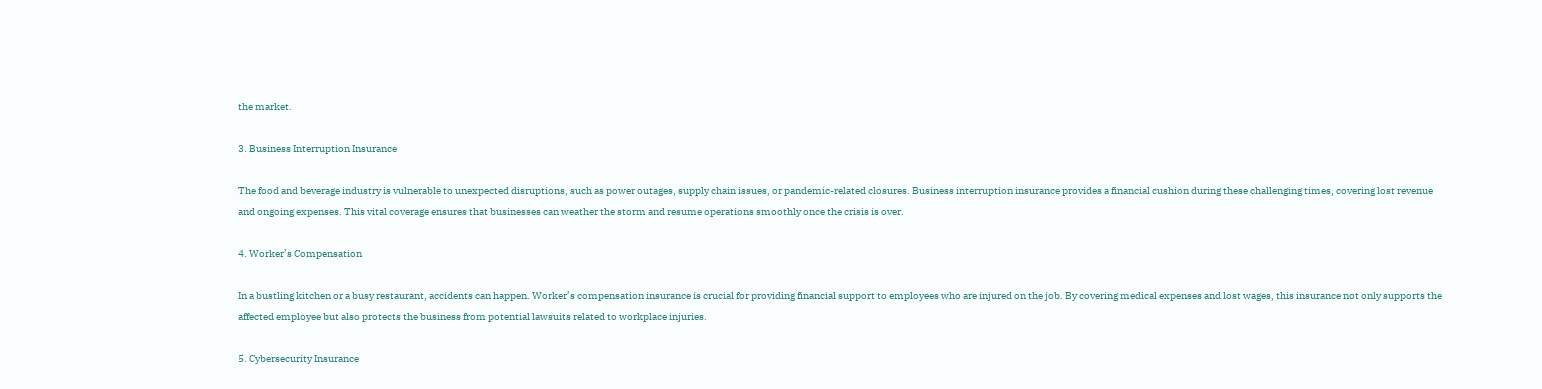the market.

3. Business Interruption Insurance

The food and beverage industry is vulnerable to unexpected disruptions, such as power outages, supply chain issues, or pandemic-related closures. Business interruption insurance provides a financial cushion during these challenging times, covering lost revenue and ongoing expenses. This vital coverage ensures that businesses can weather the storm and resume operations smoothly once the crisis is over.

4. Worker’s Compensation

In a bustling kitchen or a busy restaurant, accidents can happen. Worker’s compensation insurance is crucial for providing financial support to employees who are injured on the job. By covering medical expenses and lost wages, this insurance not only supports the affected employee but also protects the business from potential lawsuits related to workplace injuries.

5. Cybersecurity Insurance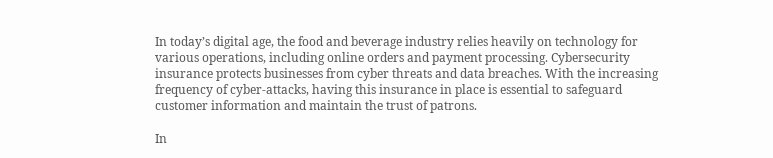In today’s digital age, the food and beverage industry relies heavily on technology for various operations, including online orders and payment processing. Cybersecurity insurance protects businesses from cyber threats and data breaches. With the increasing frequency of cyber-attacks, having this insurance in place is essential to safeguard customer information and maintain the trust of patrons.

In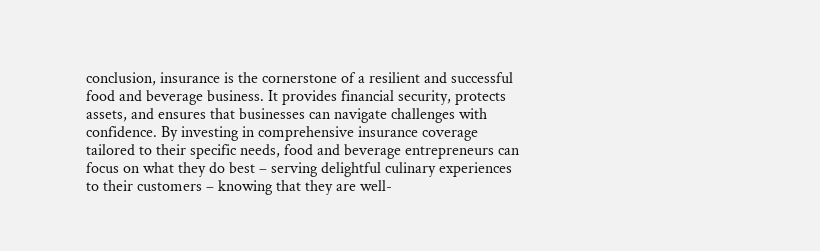conclusion, insurance is the cornerstone of a resilient and successful food and beverage business. It provides financial security, protects assets, and ensures that businesses can navigate challenges with confidence. By investing in comprehensive insurance coverage tailored to their specific needs, food and beverage entrepreneurs can focus on what they do best – serving delightful culinary experiences to their customers – knowing that they are well-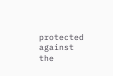protected against the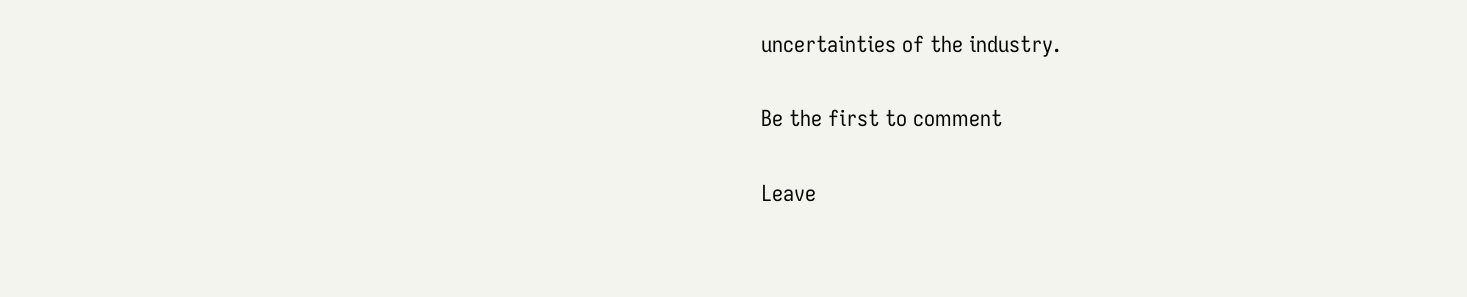uncertainties of the industry.

Be the first to comment

Leave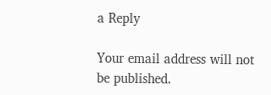a Reply

Your email address will not be published.